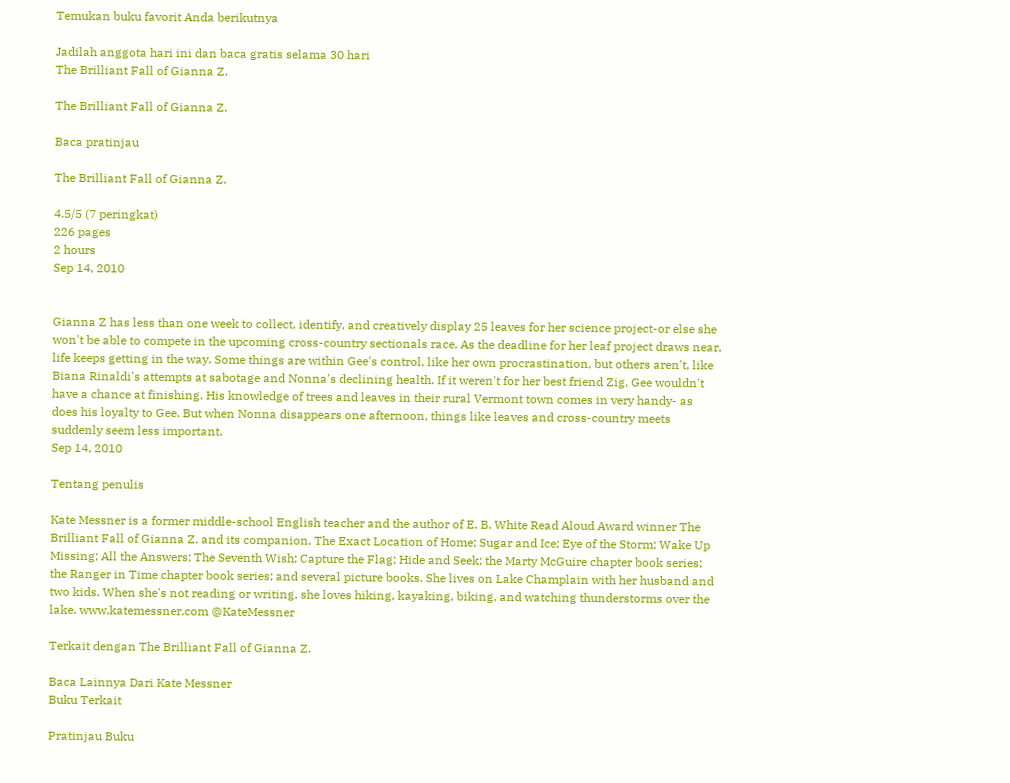Temukan buku favorit Anda berikutnya

Jadilah anggota hari ini dan baca gratis selama 30 hari
The Brilliant Fall of Gianna Z.

The Brilliant Fall of Gianna Z.

Baca pratinjau

The Brilliant Fall of Gianna Z.

4.5/5 (7 peringkat)
226 pages
2 hours
Sep 14, 2010


Gianna Z has less than one week to collect, identify, and creatively display 25 leaves for her science project-or else she won't be able to compete in the upcoming cross-country sectionals race. As the deadline for her leaf project draws near, life keeps getting in the way. Some things are within Gee's control, like her own procrastination, but others aren't, like Biana Rinaldi's attempts at sabotage and Nonna's declining health. If it weren't for her best friend Zig, Gee wouldn't have a chance at finishing. His knowledge of trees and leaves in their rural Vermont town comes in very handy- as does his loyalty to Gee. But when Nonna disappears one afternoon, things like leaves and cross-country meets suddenly seem less important.
Sep 14, 2010

Tentang penulis

Kate Messner is a former middle-school English teacher and the author of E. B. White Read Aloud Award winner The Brilliant Fall of Gianna Z. and its companion, The Exact Location of Home; Sugar and Ice; Eye of the Storm; Wake Up Missing; All the Answers; The Seventh Wish; Capture the Flag; Hide and Seek; the Marty McGuire chapter book series; the Ranger in Time chapter book series; and several picture books. She lives on Lake Champlain with her husband and two kids. When she's not reading or writing, she loves hiking, kayaking, biking, and watching thunderstorms over the lake. www.katemessner.com @KateMessner

Terkait dengan The Brilliant Fall of Gianna Z.

Baca Lainnya Dari Kate Messner
Buku Terkait

Pratinjau Buku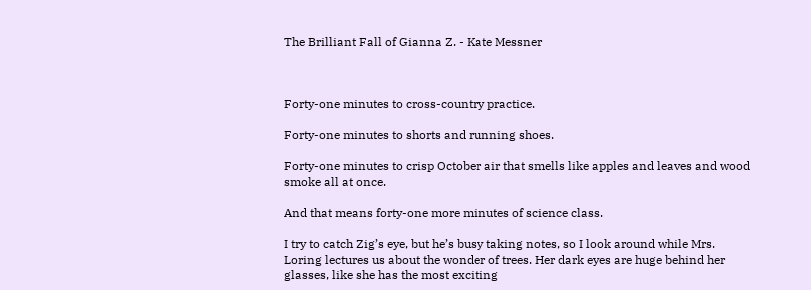The Brilliant Fall of Gianna Z. - Kate Messner



Forty-one minutes to cross-country practice.

Forty-one minutes to shorts and running shoes.

Forty-one minutes to crisp October air that smells like apples and leaves and wood smoke all at once.

And that means forty-one more minutes of science class.

I try to catch Zig’s eye, but he’s busy taking notes, so I look around while Mrs. Loring lectures us about the wonder of trees. Her dark eyes are huge behind her glasses, like she has the most exciting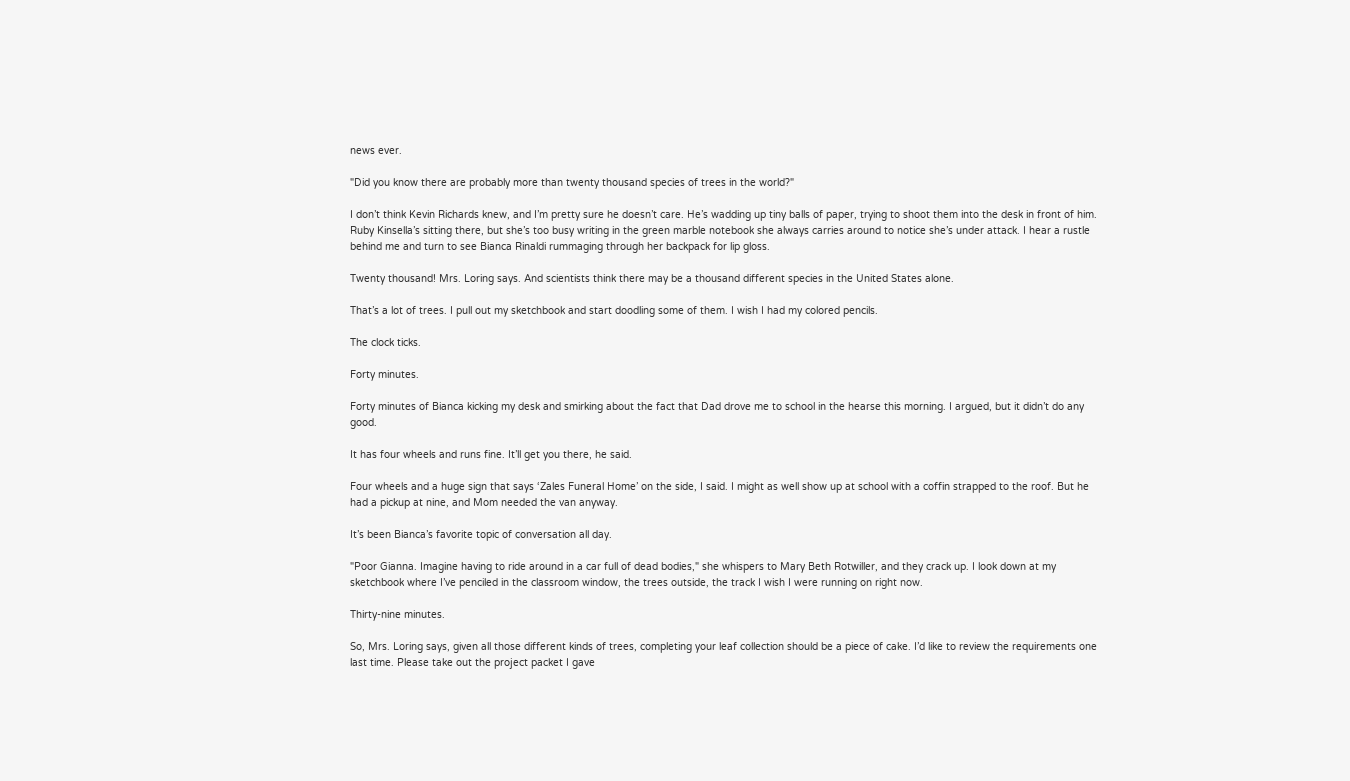news ever.

"Did you know there are probably more than twenty thousand species of trees in the world?"

I don’t think Kevin Richards knew, and I’m pretty sure he doesn’t care. He’s wadding up tiny balls of paper, trying to shoot them into the desk in front of him. Ruby Kinsella’s sitting there, but she’s too busy writing in the green marble notebook she always carries around to notice she’s under attack. I hear a rustle behind me and turn to see Bianca Rinaldi rummaging through her backpack for lip gloss.

Twenty thousand! Mrs. Loring says. And scientists think there may be a thousand different species in the United States alone.

That’s a lot of trees. I pull out my sketchbook and start doodling some of them. I wish I had my colored pencils.

The clock ticks.

Forty minutes.

Forty minutes of Bianca kicking my desk and smirking about the fact that Dad drove me to school in the hearse this morning. I argued, but it didn’t do any good.

It has four wheels and runs fine. It’ll get you there, he said.

Four wheels and a huge sign that says ‘Zales Funeral Home’ on the side, I said. I might as well show up at school with a coffin strapped to the roof. But he had a pickup at nine, and Mom needed the van anyway.

It’s been Bianca’s favorite topic of conversation all day.

"Poor Gianna. Imagine having to ride around in a car full of dead bodies," she whispers to Mary Beth Rotwiller, and they crack up. I look down at my sketchbook where I’ve penciled in the classroom window, the trees outside, the track I wish I were running on right now.

Thirty-nine minutes.

So, Mrs. Loring says, given all those different kinds of trees, completing your leaf collection should be a piece of cake. I’d like to review the requirements one last time. Please take out the project packet I gave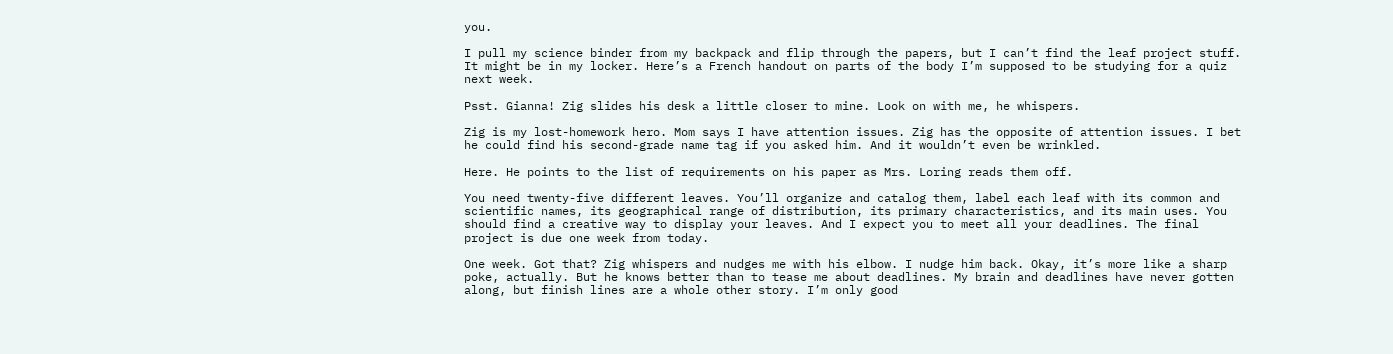you.

I pull my science binder from my backpack and flip through the papers, but I can’t find the leaf project stuff. It might be in my locker. Here’s a French handout on parts of the body I’m supposed to be studying for a quiz next week.

Psst. Gianna! Zig slides his desk a little closer to mine. Look on with me, he whispers.

Zig is my lost-homework hero. Mom says I have attention issues. Zig has the opposite of attention issues. I bet he could find his second-grade name tag if you asked him. And it wouldn’t even be wrinkled.

Here. He points to the list of requirements on his paper as Mrs. Loring reads them off.

You need twenty-five different leaves. You’ll organize and catalog them, label each leaf with its common and scientific names, its geographical range of distribution, its primary characteristics, and its main uses. You should find a creative way to display your leaves. And I expect you to meet all your deadlines. The final project is due one week from today.

One week. Got that? Zig whispers and nudges me with his elbow. I nudge him back. Okay, it’s more like a sharp poke, actually. But he knows better than to tease me about deadlines. My brain and deadlines have never gotten along, but finish lines are a whole other story. I’m only good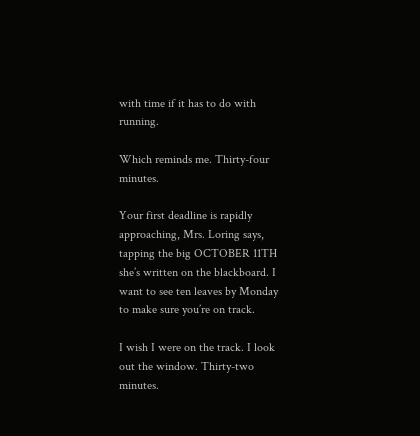with time if it has to do with running.

Which reminds me. Thirty-four minutes.

Your first deadline is rapidly approaching, Mrs. Loring says, tapping the big OCTOBER 11TH she’s written on the blackboard. I want to see ten leaves by Monday to make sure you’re on track.

I wish I were on the track. I look out the window. Thirty-two minutes.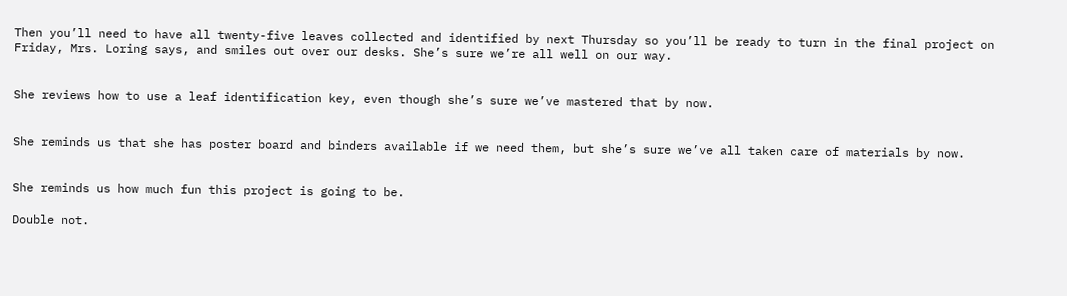Then you’ll need to have all twenty-five leaves collected and identified by next Thursday so you’ll be ready to turn in the final project on Friday, Mrs. Loring says, and smiles out over our desks. She’s sure we’re all well on our way.


She reviews how to use a leaf identification key, even though she’s sure we’ve mastered that by now.


She reminds us that she has poster board and binders available if we need them, but she’s sure we’ve all taken care of materials by now.


She reminds us how much fun this project is going to be.

Double not.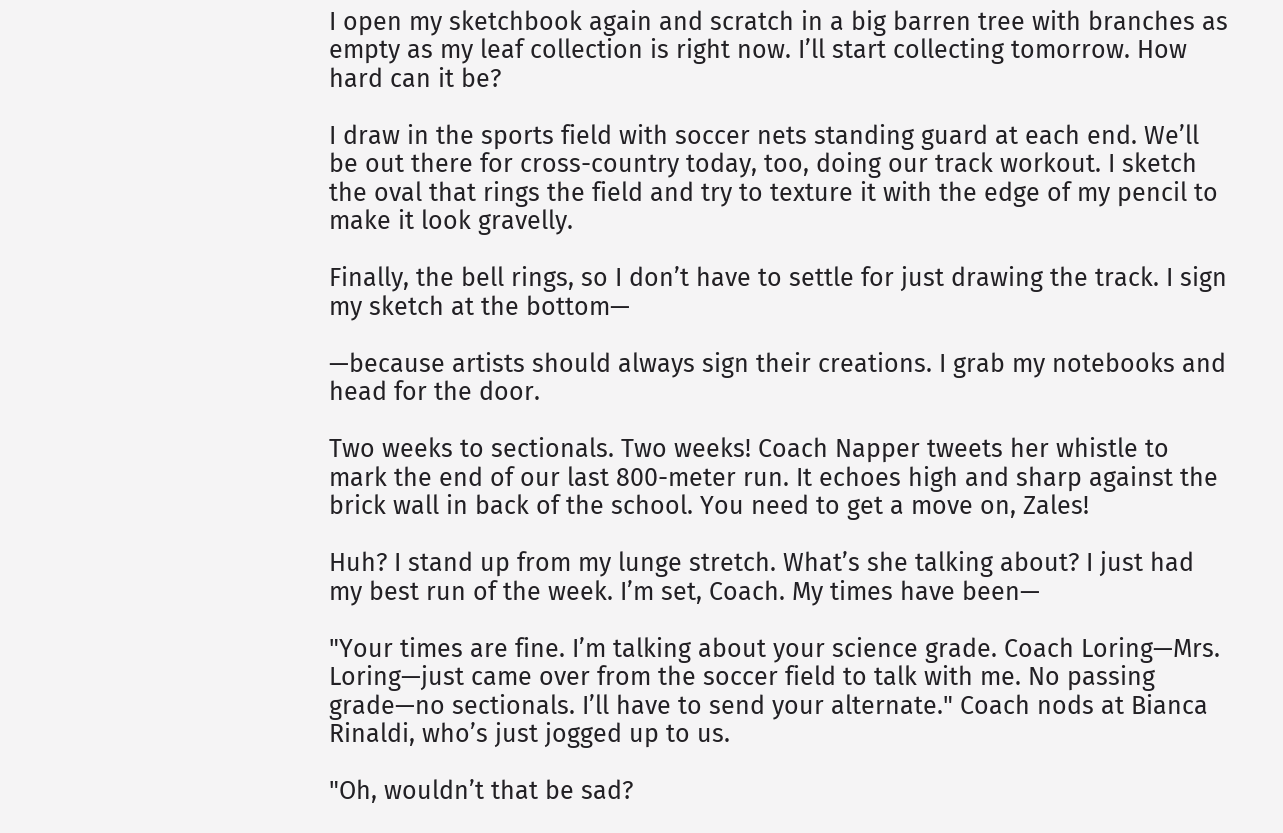I open my sketchbook again and scratch in a big barren tree with branches as empty as my leaf collection is right now. I’ll start collecting tomorrow. How hard can it be?

I draw in the sports field with soccer nets standing guard at each end. We’ll be out there for cross-country today, too, doing our track workout. I sketch the oval that rings the field and try to texture it with the edge of my pencil to make it look gravelly.

Finally, the bell rings, so I don’t have to settle for just drawing the track. I sign my sketch at the bottom—

—because artists should always sign their creations. I grab my notebooks and head for the door.

Two weeks to sectionals. Two weeks! Coach Napper tweets her whistle to mark the end of our last 800-meter run. It echoes high and sharp against the brick wall in back of the school. You need to get a move on, Zales!

Huh? I stand up from my lunge stretch. What’s she talking about? I just had my best run of the week. I’m set, Coach. My times have been—

"Your times are fine. I’m talking about your science grade. Coach Loring—Mrs. Loring—just came over from the soccer field to talk with me. No passing grade—no sectionals. I’ll have to send your alternate." Coach nods at Bianca Rinaldi, who’s just jogged up to us.

"Oh, wouldn’t that be sad?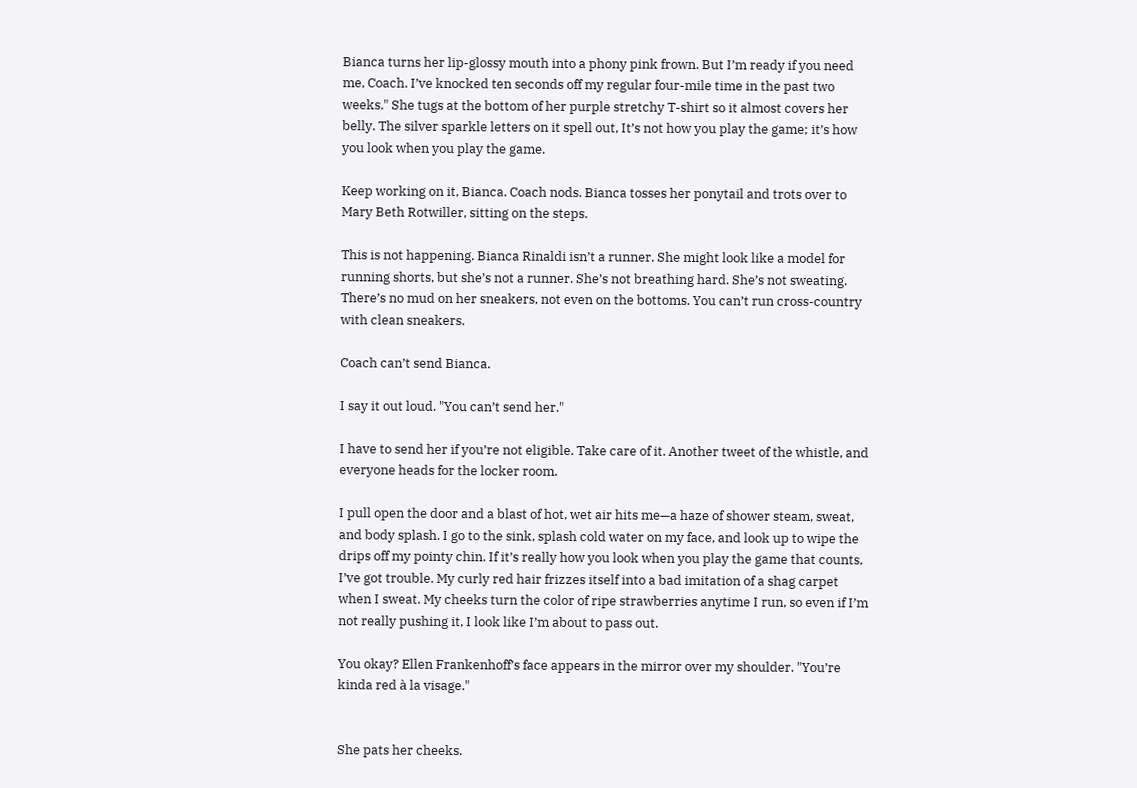Bianca turns her lip-glossy mouth into a phony pink frown. But I’m ready if you need me, Coach. I’ve knocked ten seconds off my regular four-mile time in the past two weeks." She tugs at the bottom of her purple stretchy T-shirt so it almost covers her belly. The silver sparkle letters on it spell out, It’s not how you play the game; it’s how you look when you play the game.

Keep working on it, Bianca. Coach nods. Bianca tosses her ponytail and trots over to Mary Beth Rotwiller, sitting on the steps.

This is not happening. Bianca Rinaldi isn’t a runner. She might look like a model for running shorts, but she’s not a runner. She’s not breathing hard. She’s not sweating. There’s no mud on her sneakers, not even on the bottoms. You can’t run cross-country with clean sneakers.

Coach can’t send Bianca.

I say it out loud. "You can’t send her."

I have to send her if you’re not eligible. Take care of it. Another tweet of the whistle, and everyone heads for the locker room.

I pull open the door and a blast of hot, wet air hits me—a haze of shower steam, sweat, and body splash. I go to the sink, splash cold water on my face, and look up to wipe the drips off my pointy chin. If it’s really how you look when you play the game that counts, I’ve got trouble. My curly red hair frizzes itself into a bad imitation of a shag carpet when I sweat. My cheeks turn the color of ripe strawberries anytime I run, so even if I’m not really pushing it, I look like I’m about to pass out.

You okay? Ellen Frankenhoff’s face appears in the mirror over my shoulder. "You’re kinda red à la visage."


She pats her cheeks.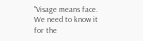"Visage means face. We need to know it for the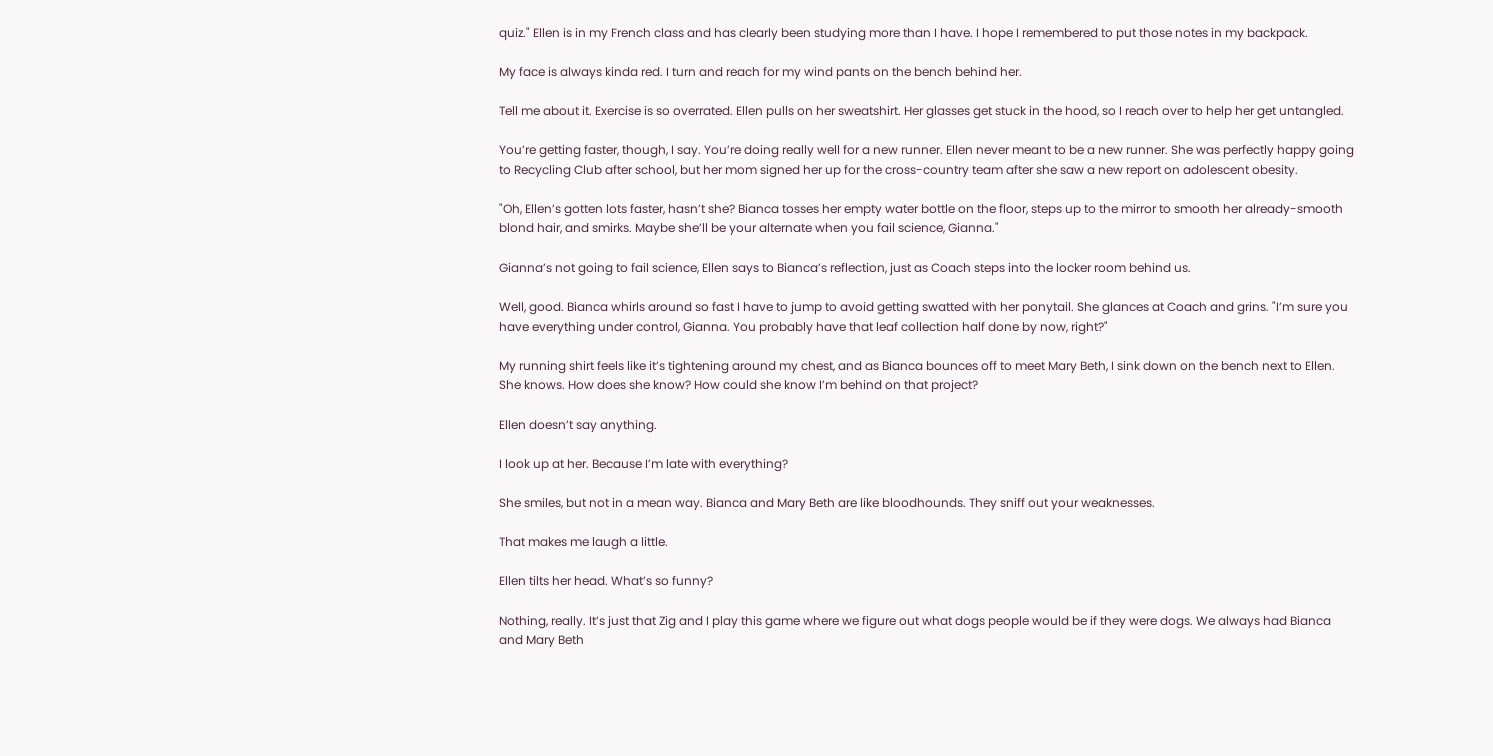quiz." Ellen is in my French class and has clearly been studying more than I have. I hope I remembered to put those notes in my backpack.

My face is always kinda red. I turn and reach for my wind pants on the bench behind her.

Tell me about it. Exercise is so overrated. Ellen pulls on her sweatshirt. Her glasses get stuck in the hood, so I reach over to help her get untangled.

You’re getting faster, though, I say. You’re doing really well for a new runner. Ellen never meant to be a new runner. She was perfectly happy going to Recycling Club after school, but her mom signed her up for the cross-country team after she saw a new report on adolescent obesity.

"Oh, Ellen’s gotten lots faster, hasn’t she? Bianca tosses her empty water bottle on the floor, steps up to the mirror to smooth her already-smooth blond hair, and smirks. Maybe she’ll be your alternate when you fail science, Gianna."

Gianna’s not going to fail science, Ellen says to Bianca’s reflection, just as Coach steps into the locker room behind us.

Well, good. Bianca whirls around so fast I have to jump to avoid getting swatted with her ponytail. She glances at Coach and grins. "I’m sure you have everything under control, Gianna. You probably have that leaf collection half done by now, right?"

My running shirt feels like it’s tightening around my chest, and as Bianca bounces off to meet Mary Beth, I sink down on the bench next to Ellen. She knows. How does she know? How could she know I’m behind on that project?

Ellen doesn’t say anything.

I look up at her. Because I’m late with everything?

She smiles, but not in a mean way. Bianca and Mary Beth are like bloodhounds. They sniff out your weaknesses.

That makes me laugh a little.

Ellen tilts her head. What’s so funny?

Nothing, really. It’s just that Zig and I play this game where we figure out what dogs people would be if they were dogs. We always had Bianca and Mary Beth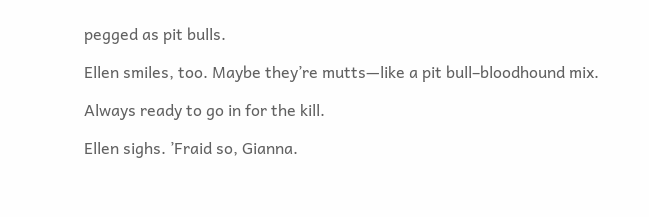pegged as pit bulls.

Ellen smiles, too. Maybe they’re mutts—like a pit bull–bloodhound mix.

Always ready to go in for the kill.

Ellen sighs. ’Fraid so, Gianna.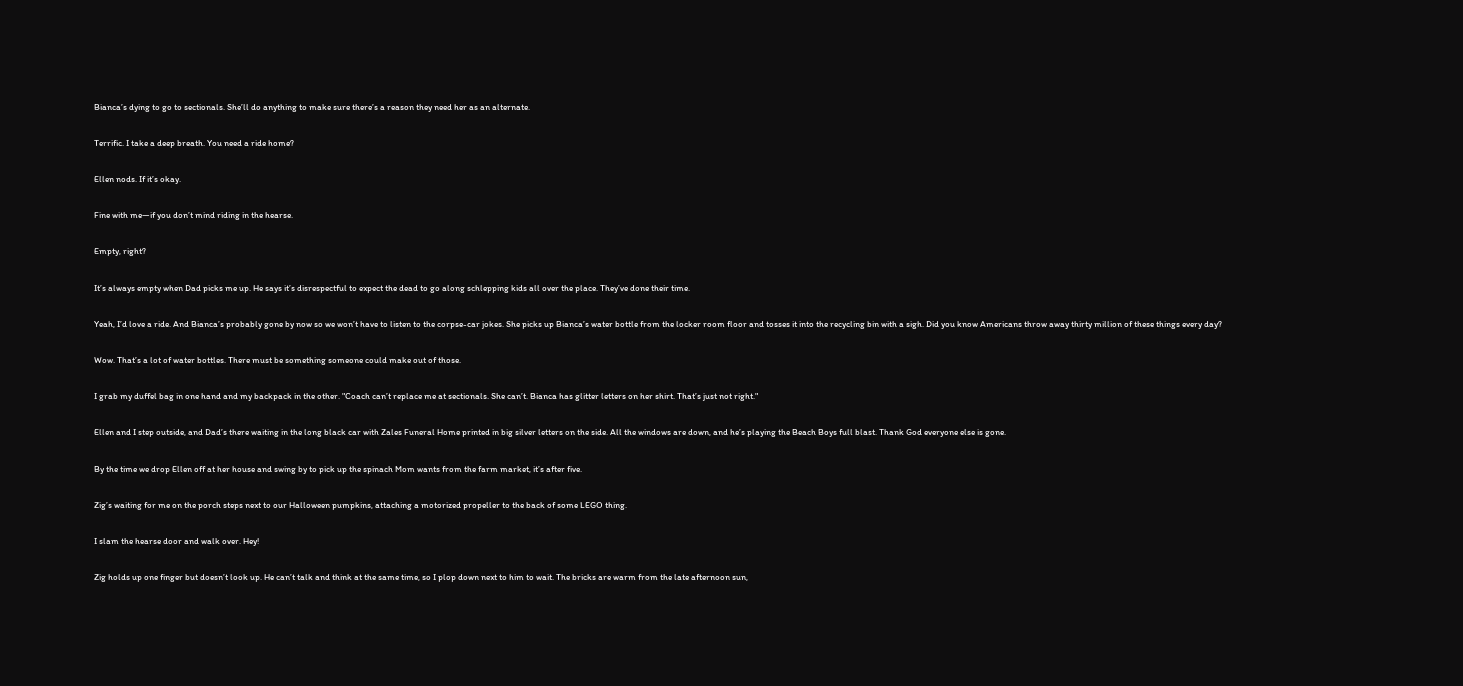Bianca’s dying to go to sectionals. She’ll do anything to make sure there’s a reason they need her as an alternate.

Terrific. I take a deep breath. You need a ride home?

Ellen nods. If it’s okay.

Fine with me—if you don’t mind riding in the hearse.

Empty, right?

It’s always empty when Dad picks me up. He says it’s disrespectful to expect the dead to go along schlepping kids all over the place. They’ve done their time.

Yeah, I’d love a ride. And Bianca’s probably gone by now so we won’t have to listen to the corpse-car jokes. She picks up Bianca’s water bottle from the locker room floor and tosses it into the recycling bin with a sigh. Did you know Americans throw away thirty million of these things every day?

Wow. That’s a lot of water bottles. There must be something someone could make out of those.

I grab my duffel bag in one hand and my backpack in the other. "Coach can’t replace me at sectionals. She can’t. Bianca has glitter letters on her shirt. That’s just not right."

Ellen and I step outside, and Dad’s there waiting in the long black car with Zales Funeral Home printed in big silver letters on the side. All the windows are down, and he’s playing the Beach Boys full blast. Thank God everyone else is gone.

By the time we drop Ellen off at her house and swing by to pick up the spinach Mom wants from the farm market, it’s after five.

Zig’s waiting for me on the porch steps next to our Halloween pumpkins, attaching a motorized propeller to the back of some LEGO thing.

I slam the hearse door and walk over. Hey!

Zig holds up one finger but doesn’t look up. He can’t talk and think at the same time, so I plop down next to him to wait. The bricks are warm from the late afternoon sun,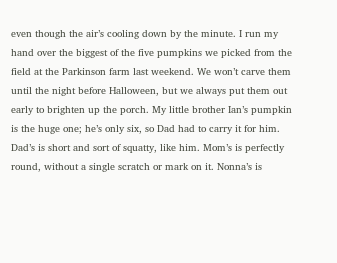even though the air’s cooling down by the minute. I run my hand over the biggest of the five pumpkins we picked from the field at the Parkinson farm last weekend. We won’t carve them until the night before Halloween, but we always put them out early to brighten up the porch. My little brother Ian’s pumpkin is the huge one; he’s only six, so Dad had to carry it for him. Dad’s is short and sort of squatty, like him. Mom’s is perfectly round, without a single scratch or mark on it. Nonna’s is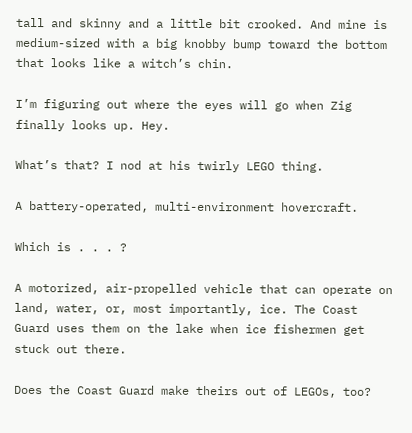tall and skinny and a little bit crooked. And mine is medium-sized with a big knobby bump toward the bottom that looks like a witch’s chin.

I’m figuring out where the eyes will go when Zig finally looks up. Hey.

What’s that? I nod at his twirly LEGO thing.

A battery-operated, multi-environment hovercraft.

Which is . . . ?

A motorized, air-propelled vehicle that can operate on land, water, or, most importantly, ice. The Coast Guard uses them on the lake when ice fishermen get stuck out there.

Does the Coast Guard make theirs out of LEGOs, too?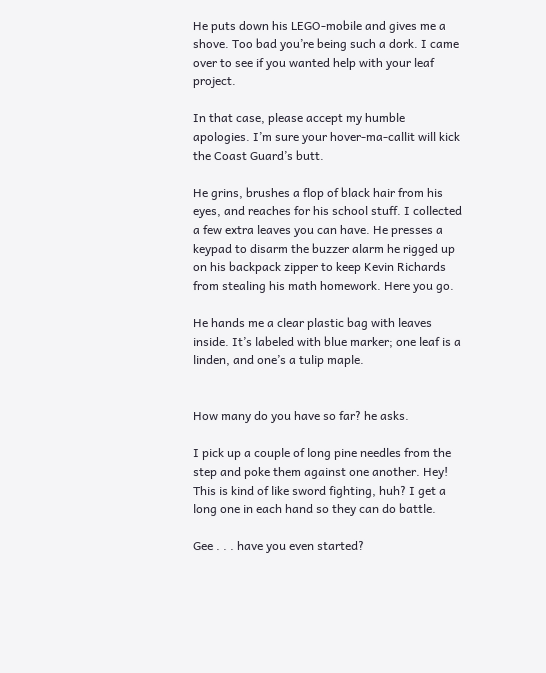He puts down his LEGO-mobile and gives me a shove. Too bad you’re being such a dork. I came over to see if you wanted help with your leaf project.

In that case, please accept my humble apologies. I’m sure your hover-ma-callit will kick the Coast Guard’s butt.

He grins, brushes a flop of black hair from his eyes, and reaches for his school stuff. I collected a few extra leaves you can have. He presses a keypad to disarm the buzzer alarm he rigged up on his backpack zipper to keep Kevin Richards from stealing his math homework. Here you go.

He hands me a clear plastic bag with leaves inside. It’s labeled with blue marker; one leaf is a linden, and one’s a tulip maple.


How many do you have so far? he asks.

I pick up a couple of long pine needles from the step and poke them against one another. Hey! This is kind of like sword fighting, huh? I get a long one in each hand so they can do battle.

Gee . . . have you even started?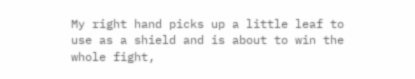My right hand picks up a little leaf to use as a shield and is about to win the whole fight,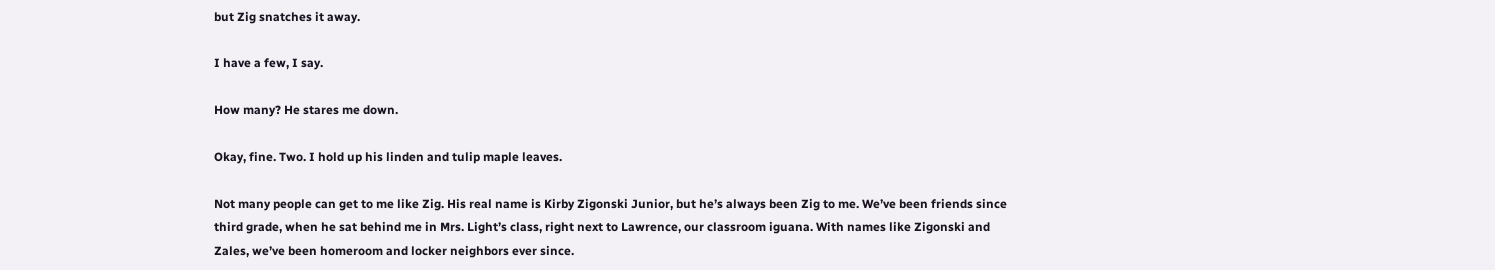but Zig snatches it away.

I have a few, I say.

How many? He stares me down.

Okay, fine. Two. I hold up his linden and tulip maple leaves.

Not many people can get to me like Zig. His real name is Kirby Zigonski Junior, but he’s always been Zig to me. We’ve been friends since third grade, when he sat behind me in Mrs. Light’s class, right next to Lawrence, our classroom iguana. With names like Zigonski and Zales, we’ve been homeroom and locker neighbors ever since.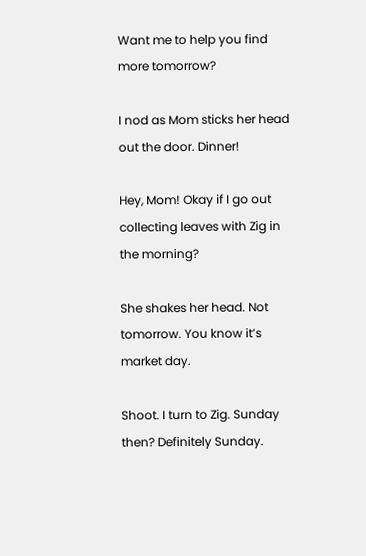Want me to help you find more tomorrow?

I nod as Mom sticks her head out the door. Dinner!

Hey, Mom! Okay if I go out collecting leaves with Zig in the morning?

She shakes her head. Not tomorrow. You know it’s market day.

Shoot. I turn to Zig. Sunday then? Definitely Sunday.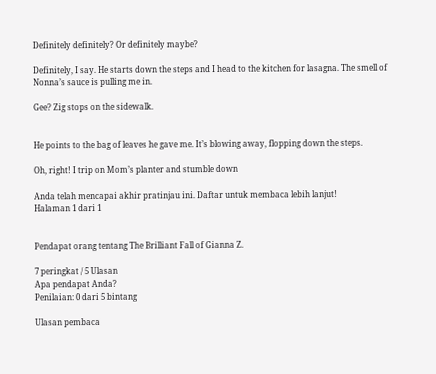Definitely definitely? Or definitely maybe?

Definitely, I say. He starts down the steps and I head to the kitchen for lasagna. The smell of Nonna’s sauce is pulling me in.

Gee? Zig stops on the sidewalk.


He points to the bag of leaves he gave me. It’s blowing away, flopping down the steps.

Oh, right! I trip on Mom’s planter and stumble down

Anda telah mencapai akhir pratinjau ini. Daftar untuk membaca lebih lanjut!
Halaman 1 dari 1


Pendapat orang tentang The Brilliant Fall of Gianna Z.

7 peringkat / 5 Ulasan
Apa pendapat Anda?
Penilaian: 0 dari 5 bintang

Ulasan pembaca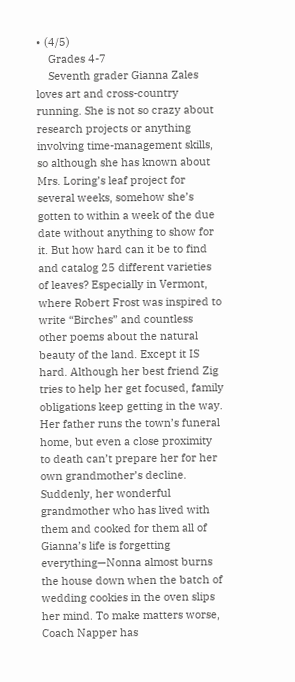• (4/5)
    Grades 4-7
    Seventh grader Gianna Zales loves art and cross-country running. She is not so crazy about research projects or anything involving time-management skills, so although she has known about Mrs. Loring’s leaf project for several weeks, somehow she’s gotten to within a week of the due date without anything to show for it. But how hard can it be to find and catalog 25 different varieties of leaves? Especially in Vermont, where Robert Frost was inspired to write “Birches” and countless other poems about the natural beauty of the land. Except it IS hard. Although her best friend Zig tries to help her get focused, family obligations keep getting in the way. Her father runs the town’s funeral home, but even a close proximity to death can’t prepare her for her own grandmother’s decline. Suddenly, her wonderful grandmother who has lived with them and cooked for them all of Gianna’s life is forgetting everything—Nonna almost burns the house down when the batch of wedding cookies in the oven slips her mind. To make matters worse, Coach Napper has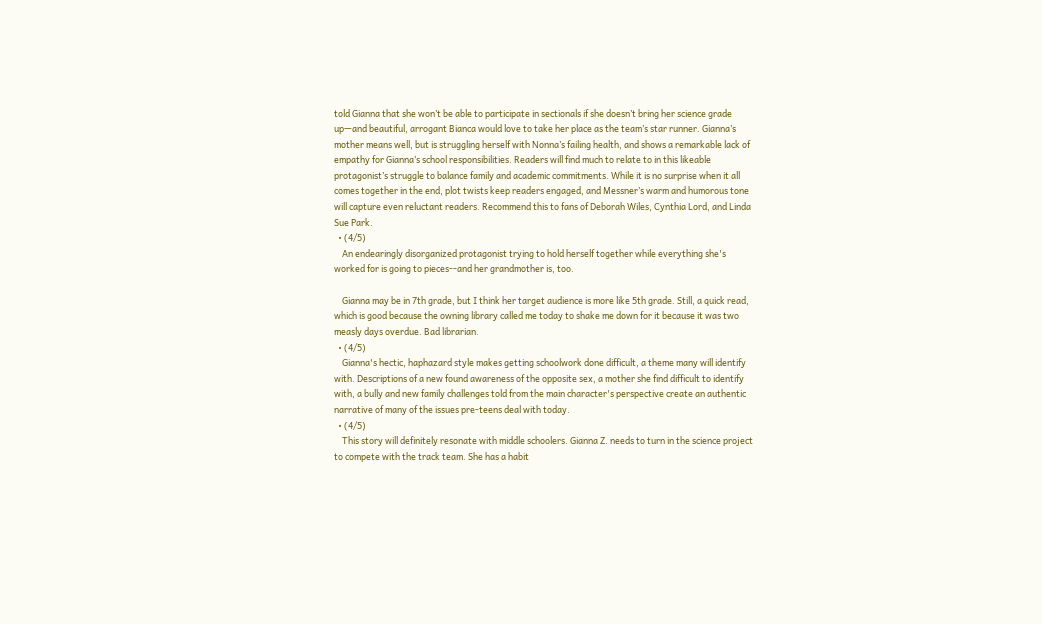told Gianna that she won’t be able to participate in sectionals if she doesn’t bring her science grade up—and beautiful, arrogant Bianca would love to take her place as the team’s star runner. Gianna’s mother means well, but is struggling herself with Nonna’s failing health, and shows a remarkable lack of empathy for Gianna’s school responsibilities. Readers will find much to relate to in this likeable protagonist’s struggle to balance family and academic commitments. While it is no surprise when it all comes together in the end, plot twists keep readers engaged, and Messner’s warm and humorous tone will capture even reluctant readers. Recommend this to fans of Deborah Wiles, Cynthia Lord, and Linda Sue Park.
  • (4/5)
    An endearingly disorganized protagonist trying to hold herself together while everything she's worked for is going to pieces--and her grandmother is, too.

    Gianna may be in 7th grade, but I think her target audience is more like 5th grade. Still, a quick read, which is good because the owning library called me today to shake me down for it because it was two measly days overdue. Bad librarian.
  • (4/5)
    Gianna's hectic, haphazard style makes getting schoolwork done difficult, a theme many will identify with. Descriptions of a new found awareness of the opposite sex, a mother she find difficult to identify with, a bully and new family challenges told from the main character's perspective create an authentic narrative of many of the issues pre-teens deal with today.
  • (4/5)
    This story will definitely resonate with middle schoolers. Gianna Z. needs to turn in the science project to compete with the track team. She has a habit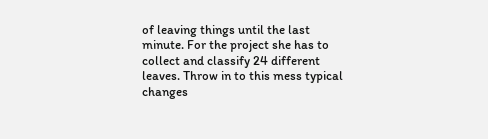of leaving things until the last minute. For the project she has to collect and classify 24 different leaves. Throw in to this mess typical changes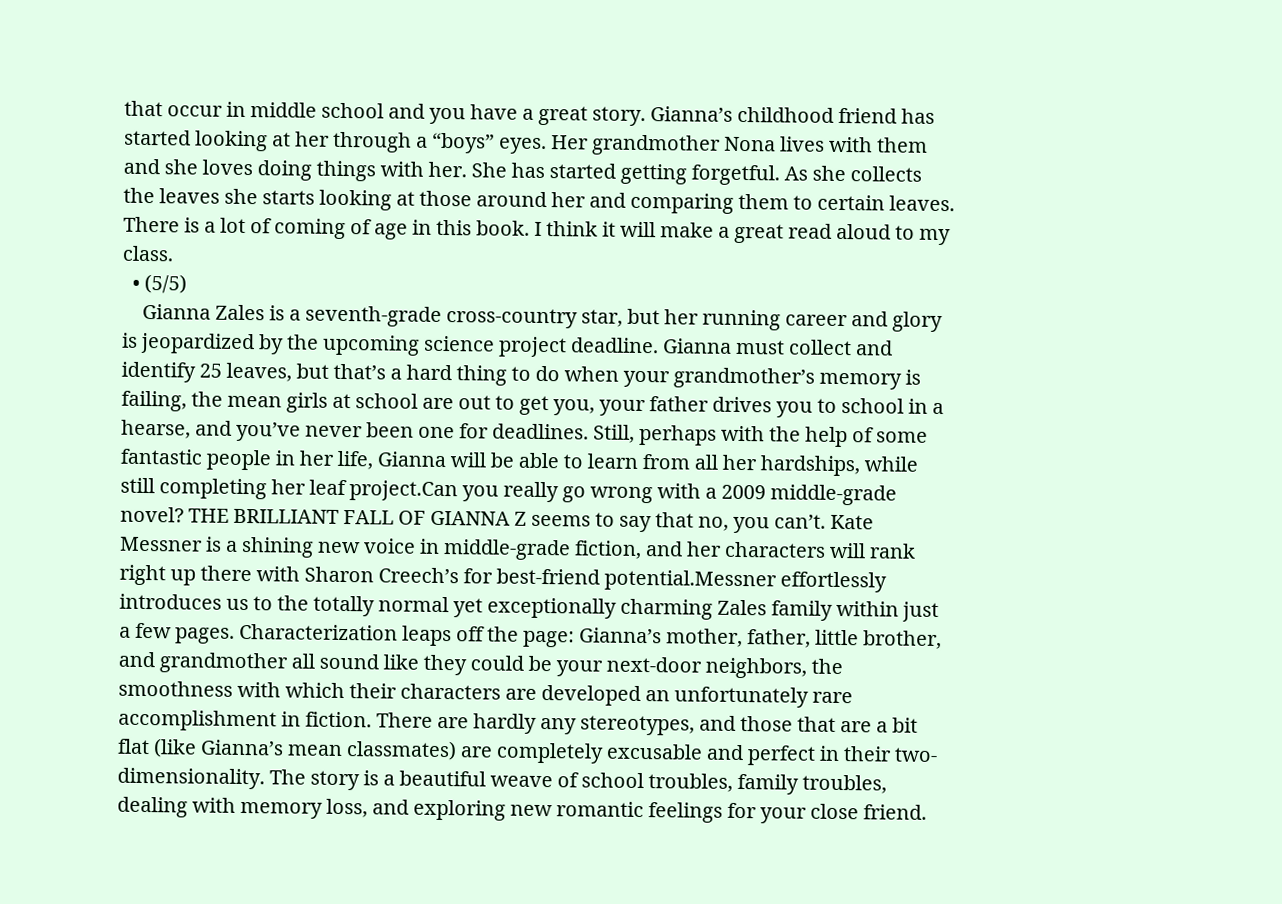that occur in middle school and you have a great story. Gianna’s childhood friend has started looking at her through a “boys” eyes. Her grandmother Nona lives with them and she loves doing things with her. She has started getting forgetful. As she collects the leaves she starts looking at those around her and comparing them to certain leaves. There is a lot of coming of age in this book. I think it will make a great read aloud to my class.
  • (5/5)
    Gianna Zales is a seventh-grade cross-country star, but her running career and glory is jeopardized by the upcoming science project deadline. Gianna must collect and identify 25 leaves, but that’s a hard thing to do when your grandmother’s memory is failing, the mean girls at school are out to get you, your father drives you to school in a hearse, and you’ve never been one for deadlines. Still, perhaps with the help of some fantastic people in her life, Gianna will be able to learn from all her hardships, while still completing her leaf project.Can you really go wrong with a 2009 middle-grade novel? THE BRILLIANT FALL OF GIANNA Z seems to say that no, you can’t. Kate Messner is a shining new voice in middle-grade fiction, and her characters will rank right up there with Sharon Creech’s for best-friend potential.Messner effortlessly introduces us to the totally normal yet exceptionally charming Zales family within just a few pages. Characterization leaps off the page: Gianna’s mother, father, little brother, and grandmother all sound like they could be your next-door neighbors, the smoothness with which their characters are developed an unfortunately rare accomplishment in fiction. There are hardly any stereotypes, and those that are a bit flat (like Gianna’s mean classmates) are completely excusable and perfect in their two-dimensionality. The story is a beautiful weave of school troubles, family troubles, dealing with memory loss, and exploring new romantic feelings for your close friend.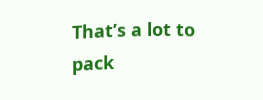That’s a lot to pack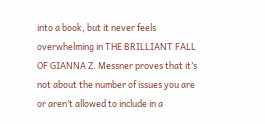into a book, but it never feels overwhelming in THE BRILLIANT FALL OF GIANNA Z. Messner proves that it’s not about the number of issues you are or aren’t allowed to include in a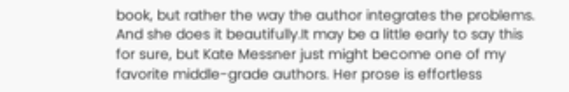book, but rather the way the author integrates the problems. And she does it beautifully.It may be a little early to say this for sure, but Kate Messner just might become one of my favorite middle-grade authors. Her prose is effortless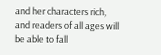and her characters rich, and readers of all ages will be able to fall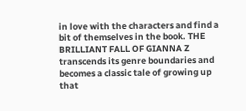in love with the characters and find a bit of themselves in the book. THE BRILLIANT FALL OF GIANNA Z transcends its genre boundaries and becomes a classic tale of growing up that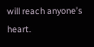will reach anyone’s heart.